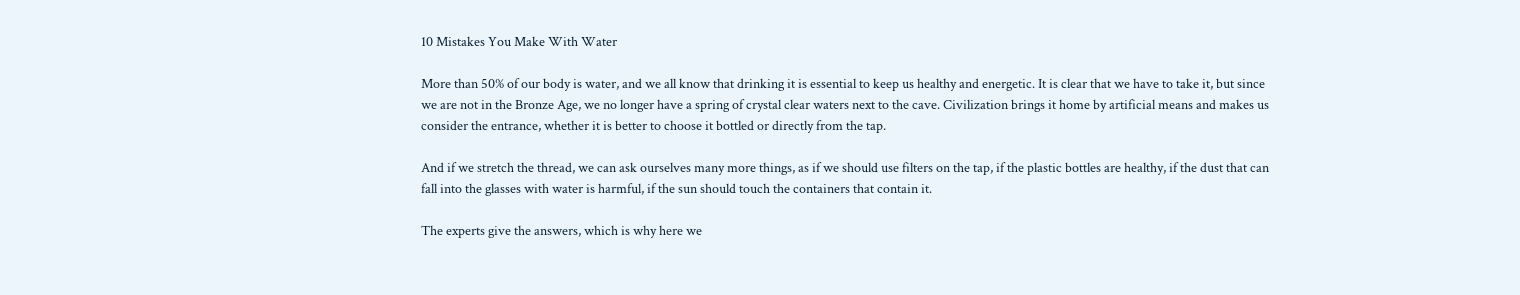10 Mistakes You Make With Water

More than 50% of our body is water, and we all know that drinking it is essential to keep us healthy and energetic. It is clear that we have to take it, but since we are not in the Bronze Age, we no longer have a spring of crystal clear waters next to the cave. Civilization brings it home by artificial means and makes us consider the entrance, whether it is better to choose it bottled or directly from the tap.

And if we stretch the thread, we can ask ourselves many more things, as if we should use filters on the tap, if the plastic bottles are healthy, if the dust that can fall into the glasses with water is harmful, if the sun should touch the containers that contain it.

The experts give the answers, which is why here we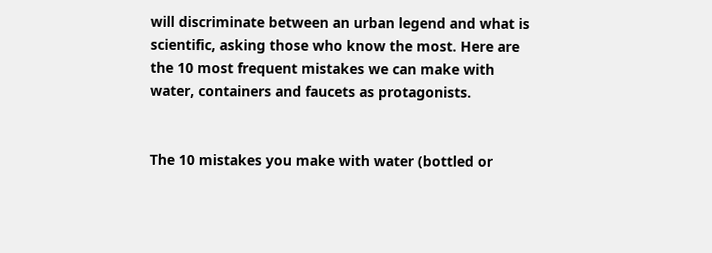will discriminate between an urban legend and what is scientific, asking those who know the most. Here are the 10 most frequent mistakes we can make with water, containers and faucets as protagonists.


The 10 mistakes you make with water (bottled or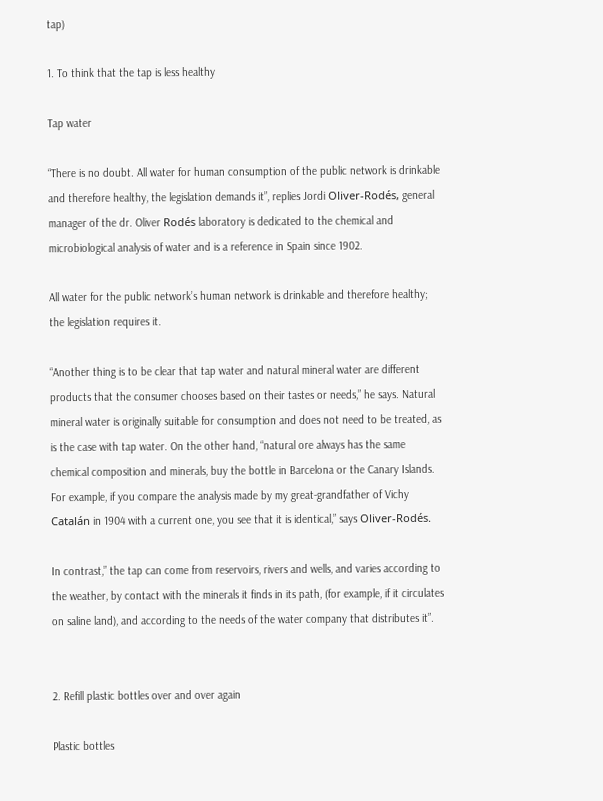tap)

1. To think that the tap is less healthy

Tap water

“There is no doubt. All water for human consumption of the public network is drinkable and therefore healthy, the legislation demands it”, replies Jordi Oliver-Rodés, general manager of the dr. Oliver Rodés laboratory is dedicated to the chemical and microbiological analysis of water and is a reference in Spain since 1902.

All water for the public network’s human network is drinkable and therefore healthy; the legislation requires it.

“Another thing is to be clear that tap water and natural mineral water are different products that the consumer chooses based on their tastes or needs,” he says. Natural mineral water is originally suitable for consumption and does not need to be treated, as is the case with tap water. On the other hand, “natural ore always has the same chemical composition and minerals, buy the bottle in Barcelona or the Canary Islands. For example, if you compare the analysis made by my great-grandfather of Vichy Catalán in 1904 with a current one, you see that it is identical,” says Oliver-Rodés.

In contrast,” the tap can come from reservoirs, rivers and wells, and varies according to the weather, by contact with the minerals it finds in its path, (for example, if it circulates on saline land), and according to the needs of the water company that distributes it”.


2. Refill plastic bottles over and over again

Plastic bottles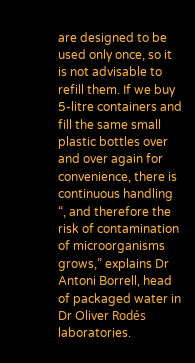are designed to be used only once, so it is not advisable to refill them. If we buy 5-litre containers and fill the same small plastic bottles over and over again for convenience, there is continuous handling “, and therefore the risk of contamination of microorganisms grows,” explains Dr Antoni Borrell, head of packaged water in Dr Oliver Rodés laboratories.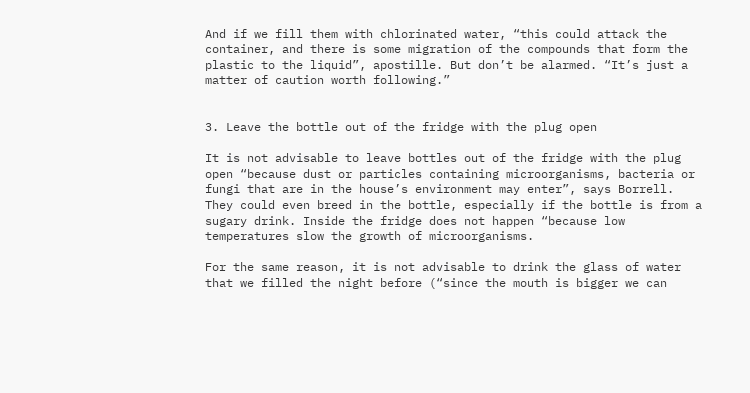And if we fill them with chlorinated water, “this could attack the container, and there is some migration of the compounds that form the plastic to the liquid”, apostille. But don’t be alarmed. “It’s just a matter of caution worth following.”


3. Leave the bottle out of the fridge with the plug open

It is not advisable to leave bottles out of the fridge with the plug open “because dust or particles containing microorganisms, bacteria or fungi that are in the house’s environment may enter”, says Borrell. They could even breed in the bottle, especially if the bottle is from a sugary drink. Inside the fridge does not happen “because low temperatures slow the growth of microorganisms.

For the same reason, it is not advisable to drink the glass of water that we filled the night before (“since the mouth is bigger we can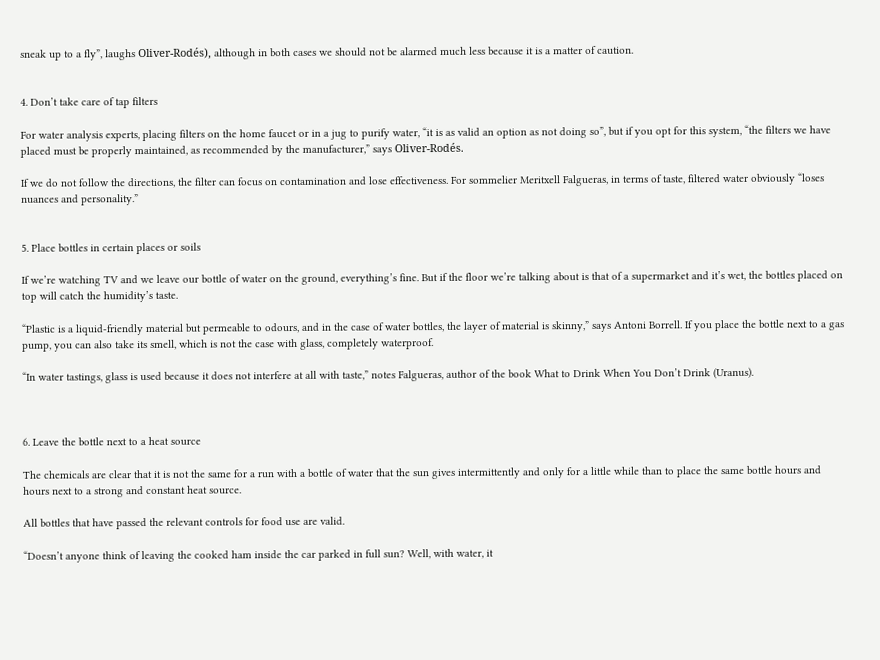sneak up to a fly”, laughs Oliver-Rodés), although in both cases we should not be alarmed much less because it is a matter of caution.


4. Don’t take care of tap filters

For water analysis experts, placing filters on the home faucet or in a jug to purify water, “it is as valid an option as not doing so”, but if you opt for this system, “the filters we have placed must be properly maintained, as recommended by the manufacturer,” says Oliver-Rodés.

If we do not follow the directions, the filter can focus on contamination and lose effectiveness. For sommelier Meritxell Falgueras, in terms of taste, filtered water obviously “loses nuances and personality.”


5. Place bottles in certain places or soils

If we’re watching TV and we leave our bottle of water on the ground, everything’s fine. But if the floor we’re talking about is that of a supermarket and it’s wet, the bottles placed on top will catch the humidity’s taste.

“Plastic is a liquid-friendly material but permeable to odours, and in the case of water bottles, the layer of material is skinny,” says Antoni Borrell. If you place the bottle next to a gas pump, you can also take its smell, which is not the case with glass, completely waterproof.

“In water tastings, glass is used because it does not interfere at all with taste,” notes Falgueras, author of the book What to Drink When You Don’t Drink (Uranus).



6. Leave the bottle next to a heat source

The chemicals are clear that it is not the same for a run with a bottle of water that the sun gives intermittently and only for a little while than to place the same bottle hours and hours next to a strong and constant heat source.

All bottles that have passed the relevant controls for food use are valid.

“Doesn’t anyone think of leaving the cooked ham inside the car parked in full sun? Well, with water, it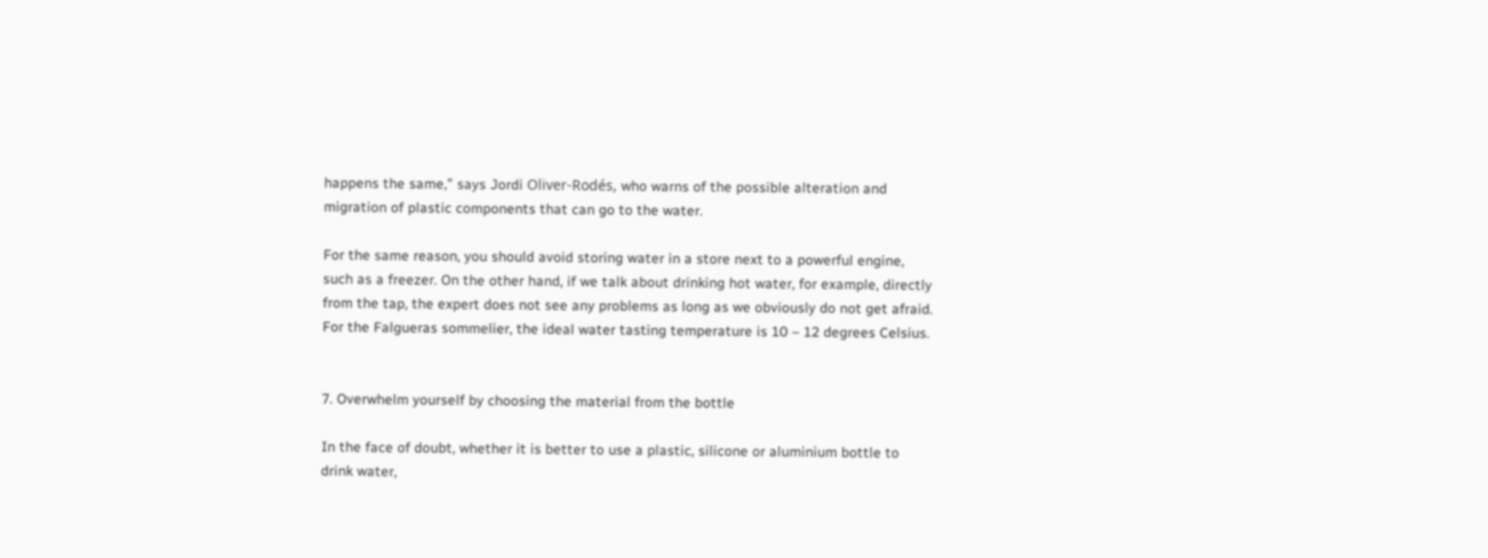happens the same,” says Jordi Oliver-Rodés, who warns of the possible alteration and migration of plastic components that can go to the water.

For the same reason, you should avoid storing water in a store next to a powerful engine, such as a freezer. On the other hand, if we talk about drinking hot water, for example, directly from the tap, the expert does not see any problems as long as we obviously do not get afraid. For the Falgueras sommelier, the ideal water tasting temperature is 10 – 12 degrees Celsius.


7. Overwhelm yourself by choosing the material from the bottle

In the face of doubt, whether it is better to use a plastic, silicone or aluminium bottle to drink water,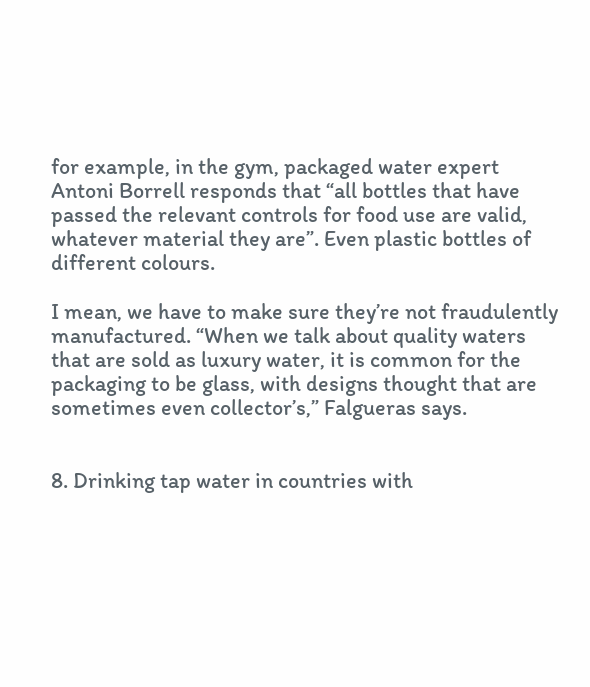for example, in the gym, packaged water expert Antoni Borrell responds that “all bottles that have passed the relevant controls for food use are valid, whatever material they are”. Even plastic bottles of different colours.

I mean, we have to make sure they’re not fraudulently manufactured. “When we talk about quality waters that are sold as luxury water, it is common for the packaging to be glass, with designs thought that are sometimes even collector’s,” Falgueras says.


8. Drinking tap water in countries with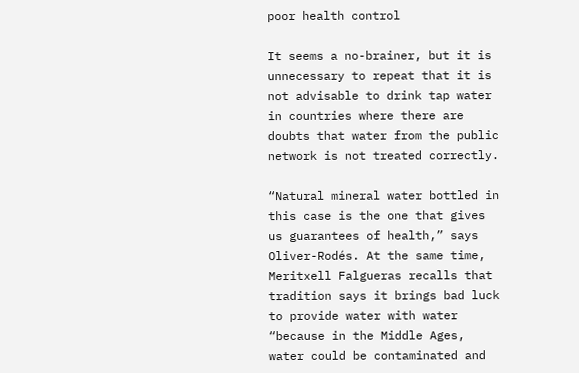poor health control

It seems a no-brainer, but it is unnecessary to repeat that it is not advisable to drink tap water in countries where there are doubts that water from the public network is not treated correctly.

“Natural mineral water bottled in this case is the one that gives us guarantees of health,” says Oliver-Rodés. At the same time, Meritxell Falgueras recalls that tradition says it brings bad luck to provide water with water “because in the Middle Ages, water could be contaminated and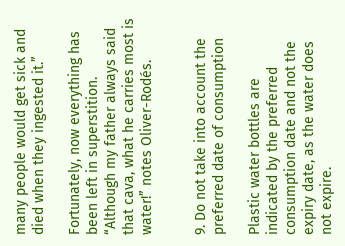many people would get sick and died when they ingested it.”

Fortunately, now everything has been left in superstition. “Although my father always said that cava, what he carries most is water!” notes Oliver-Rodés.


9. Do not take into account the preferred date of consumption

Plastic water bottles are indicated by the preferred consumption date and not the expiry date, as the water does not expire.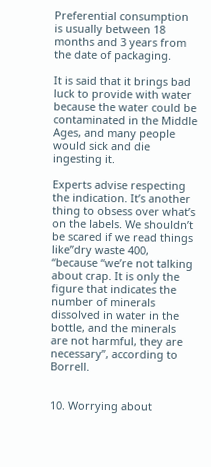Preferential consumption is usually between 18 months and 3 years from the date of packaging.

It is said that it brings bad luck to provide with water because the water could be contaminated in the Middle Ages, and many people would sick and die ingesting it.

Experts advise respecting the indication. It’s another thing to obsess over what’s on the labels. We shouldn’t be scared if we read things like”dry waste 400, “because “we’re not talking about crap. It is only the figure that indicates the number of minerals dissolved in water in the bottle, and the minerals are not harmful, they are necessary”, according to Borrell.


10. Worrying about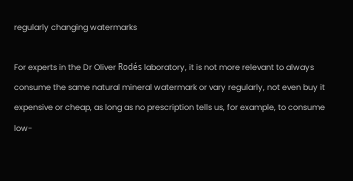regularly changing watermarks

For experts in the Dr Oliver Rodés laboratory, it is not more relevant to always consume the same natural mineral watermark or vary regularly, not even buy it expensive or cheap, as long as no prescription tells us, for example, to consume low-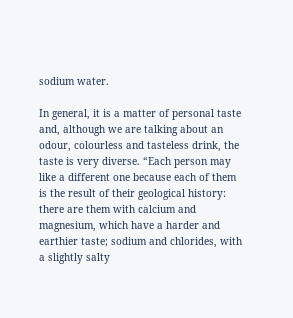sodium water.

In general, it is a matter of personal taste and, although we are talking about an odour, colourless and tasteless drink, the taste is very diverse. “Each person may like a different one because each of them is the result of their geological history: there are them with calcium and magnesium, which have a harder and earthier taste; sodium and chlorides, with a slightly salty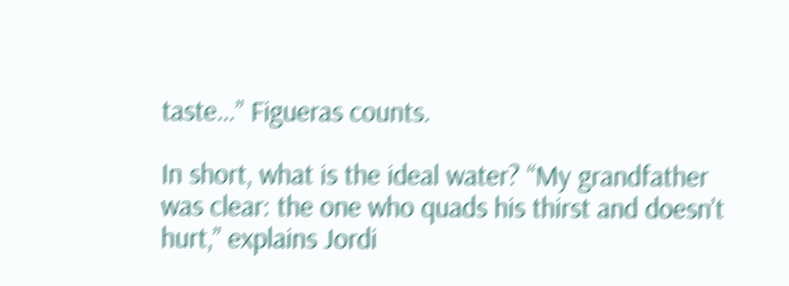taste…” Figueras counts.

In short, what is the ideal water? “My grandfather was clear: the one who quads his thirst and doesn’t hurt,” explains Jordi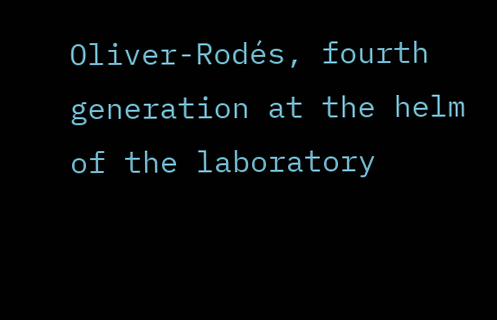Oliver-Rodés, fourth generation at the helm of the laboratory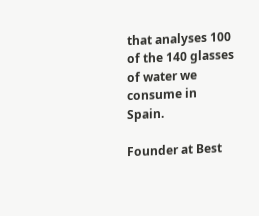that analyses 100 of the 140 glasses of water we consume in Spain.

Founder at Best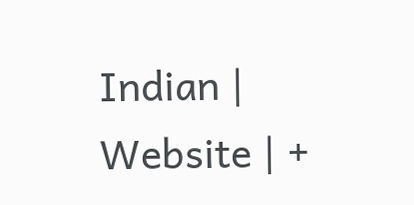Indian | Website | +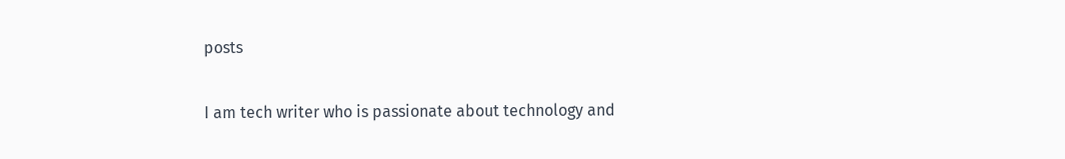posts

I am tech writer who is passionate about technology and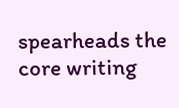spearheads the core writing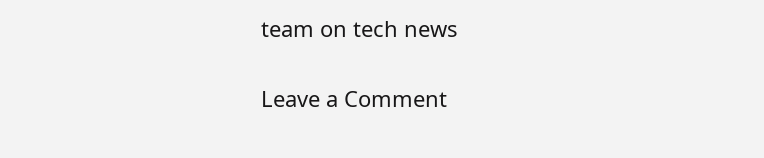team on tech news

Leave a Comment